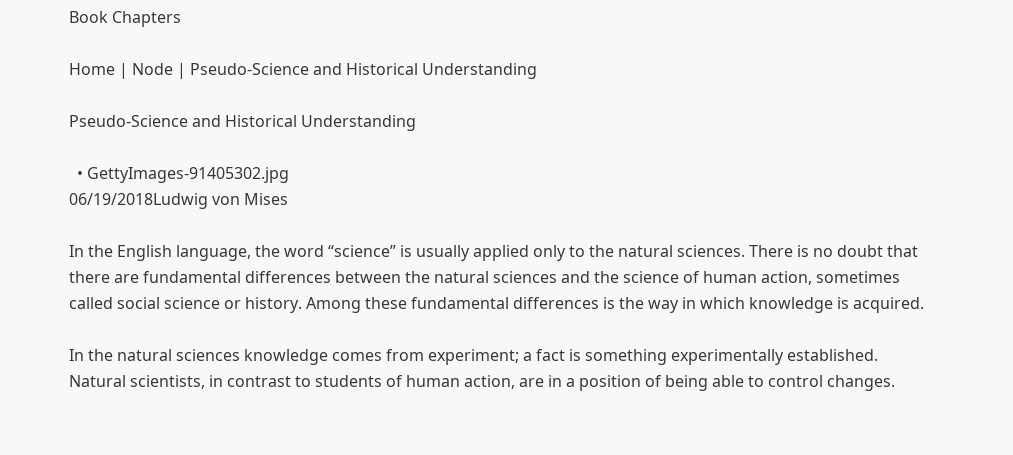Book Chapters

Home | Node | Pseudo-Science and Historical Understanding

Pseudo-Science and Historical Understanding

  • GettyImages-91405302.jpg
06/19/2018Ludwig von Mises

In the English language, the word “science” is usually applied only to the natural sciences. There is no doubt that there are fundamental differences between the natural sciences and the science of human action, sometimes called social science or history. Among these fundamental differences is the way in which knowledge is acquired.

In the natural sciences knowledge comes from experiment; a fact is something experimentally established. Natural scientists, in contrast to students of human action, are in a position of being able to control changes.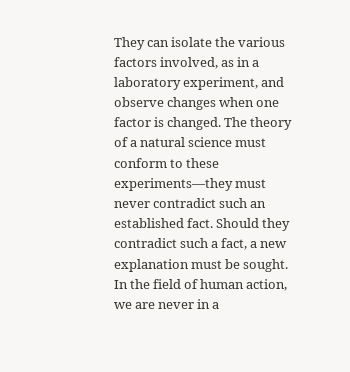They can isolate the various factors involved, as in a laboratory experiment, and observe changes when one factor is changed. The theory of a natural science must conform to these experiments—they must never contradict such an established fact. Should they contradict such a fact, a new explanation must be sought. In the field of human action, we are never in a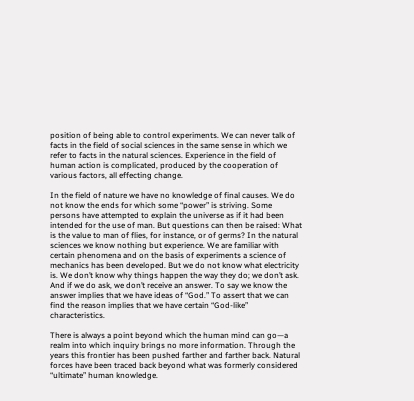position of being able to control experiments. We can never talk of facts in the field of social sciences in the same sense in which we refer to facts in the natural sciences. Experience in the field of human action is complicated, produced by the cooperation of various factors, all effecting change.

In the field of nature we have no knowledge of final causes. We do not know the ends for which some “power” is striving. Some persons have attempted to explain the universe as if it had been intended for the use of man. But questions can then be raised: What is the value to man of flies, for instance, or of germs? In the natural sciences we know nothing but experience. We are familiar with certain phenomena and on the basis of experiments a science of mechanics has been developed. But we do not know what electricity is. We don’t know why things happen the way they do; we don’t ask. And if we do ask, we don’t receive an answer. To say we know the answer implies that we have ideas of “God.” To assert that we can find the reason implies that we have certain “God-like” characteristics.

There is always a point beyond which the human mind can go—a realm into which inquiry brings no more information. Through the years this frontier has been pushed farther and farther back. Natural forces have been traced back beyond what was formerly considered “ultimate” human knowledge.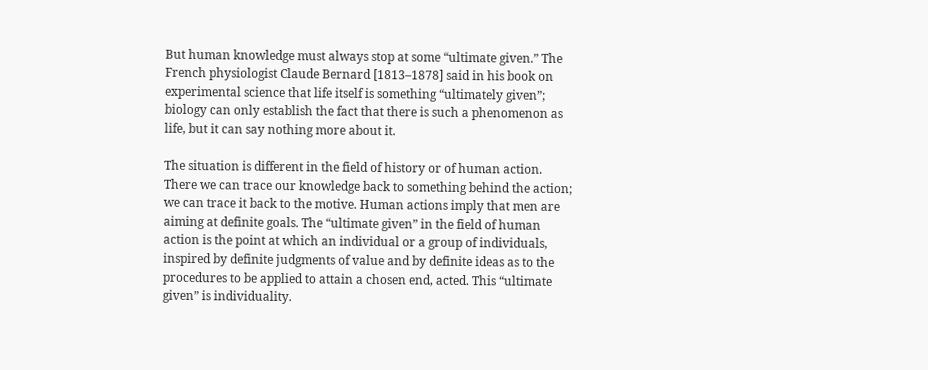But human knowledge must always stop at some “ultimate given.” The French physiologist Claude Bernard [1813–1878] said in his book on experimental science that life itself is something “ultimately given”; biology can only establish the fact that there is such a phenomenon as life, but it can say nothing more about it.

The situation is different in the field of history or of human action. There we can trace our knowledge back to something behind the action; we can trace it back to the motive. Human actions imply that men are aiming at definite goals. The “ultimate given” in the field of human action is the point at which an individual or a group of individuals, inspired by definite judgments of value and by definite ideas as to the procedures to be applied to attain a chosen end, acted. This “ultimate given” is individuality.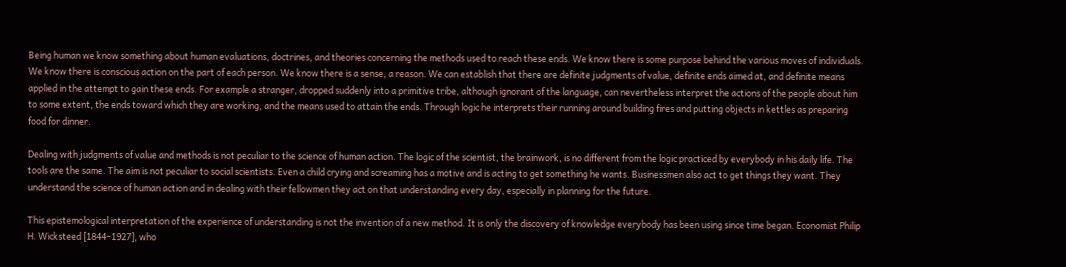Being human we know something about human evaluations, doctrines, and theories concerning the methods used to reach these ends. We know there is some purpose behind the various moves of individuals. We know there is conscious action on the part of each person. We know there is a sense, a reason. We can establish that there are definite judgments of value, definite ends aimed at, and definite means applied in the attempt to gain these ends. For example a stranger, dropped suddenly into a primitive tribe, although ignorant of the language, can nevertheless interpret the actions of the people about him to some extent, the ends toward which they are working, and the means used to attain the ends. Through logic he interprets their running around building fires and putting objects in kettles as preparing food for dinner.

Dealing with judgments of value and methods is not peculiar to the science of human action. The logic of the scientist, the brainwork, is no different from the logic practiced by everybody in his daily life. The tools are the same. The aim is not peculiar to social scientists. Even a child crying and screaming has a motive and is acting to get something he wants. Businessmen also act to get things they want. They understand the science of human action and in dealing with their fellowmen they act on that understanding every day, especially in planning for the future.

This epistemological interpretation of the experience of understanding is not the invention of a new method. It is only the discovery of knowledge everybody has been using since time began. Economist Philip H. Wicksteed [1844–1927], who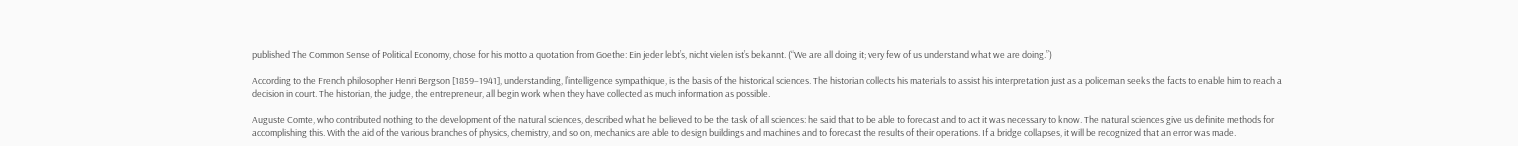published The Common Sense of Political Economy, chose for his motto a quotation from Goethe: Ein jeder lebt’s, nicht vielen ist’s bekannt. (“We are all doing it; very few of us understand what we are doing.”)

According to the French philosopher Henri Bergson [1859–1941], understanding, l’intelligence sympathique, is the basis of the historical sciences. The historian collects his materials to assist his interpretation just as a policeman seeks the facts to enable him to reach a decision in court. The historian, the judge, the entrepreneur, all begin work when they have collected as much information as possible.

Auguste Comte, who contributed nothing to the development of the natural sciences, described what he believed to be the task of all sciences: he said that to be able to forecast and to act it was necessary to know. The natural sciences give us definite methods for accomplishing this. With the aid of the various branches of physics, chemistry, and so on, mechanics are able to design buildings and machines and to forecast the results of their operations. If a bridge collapses, it will be recognized that an error was made.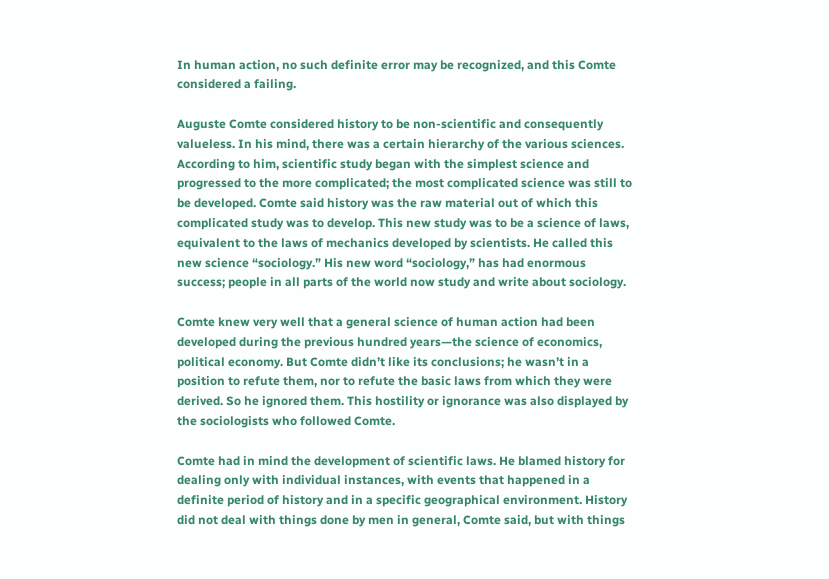In human action, no such definite error may be recognized, and this Comte considered a failing.

Auguste Comte considered history to be non-scientific and consequently valueless. In his mind, there was a certain hierarchy of the various sciences. According to him, scientific study began with the simplest science and progressed to the more complicated; the most complicated science was still to be developed. Comte said history was the raw material out of which this complicated study was to develop. This new study was to be a science of laws, equivalent to the laws of mechanics developed by scientists. He called this new science “sociology.” His new word “sociology,” has had enormous success; people in all parts of the world now study and write about sociology.

Comte knew very well that a general science of human action had been developed during the previous hundred years—the science of economics, political economy. But Comte didn’t like its conclusions; he wasn’t in a position to refute them, nor to refute the basic laws from which they were derived. So he ignored them. This hostility or ignorance was also displayed by the sociologists who followed Comte.

Comte had in mind the development of scientific laws. He blamed history for dealing only with individual instances, with events that happened in a definite period of history and in a specific geographical environment. History did not deal with things done by men in general, Comte said, but with things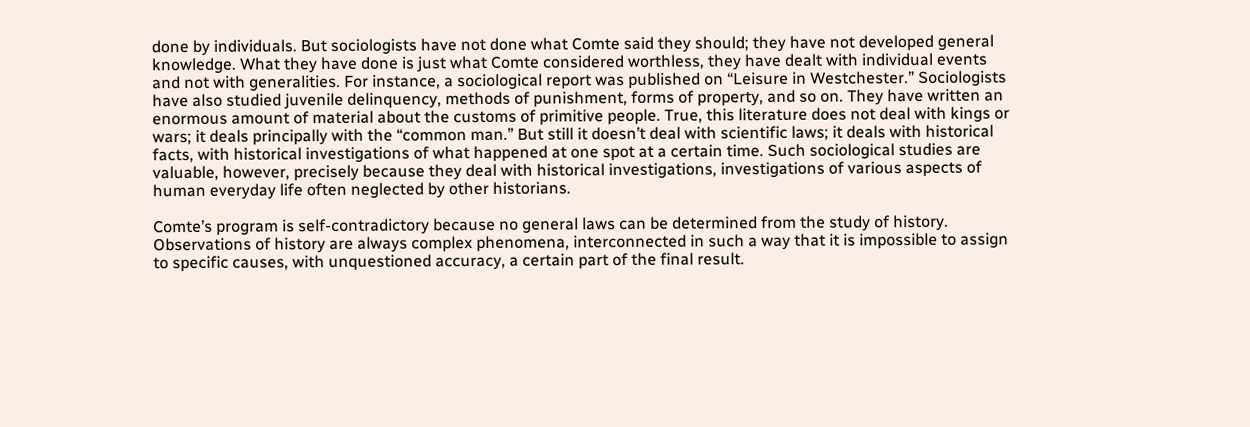done by individuals. But sociologists have not done what Comte said they should; they have not developed general knowledge. What they have done is just what Comte considered worthless, they have dealt with individual events and not with generalities. For instance, a sociological report was published on “Leisure in Westchester.” Sociologists have also studied juvenile delinquency, methods of punishment, forms of property, and so on. They have written an enormous amount of material about the customs of primitive people. True, this literature does not deal with kings or wars; it deals principally with the “common man.” But still it doesn’t deal with scientific laws; it deals with historical facts, with historical investigations of what happened at one spot at a certain time. Such sociological studies are valuable, however, precisely because they deal with historical investigations, investigations of various aspects of human everyday life often neglected by other historians.

Comte’s program is self-contradictory because no general laws can be determined from the study of history. Observations of history are always complex phenomena, interconnected in such a way that it is impossible to assign to specific causes, with unquestioned accuracy, a certain part of the final result.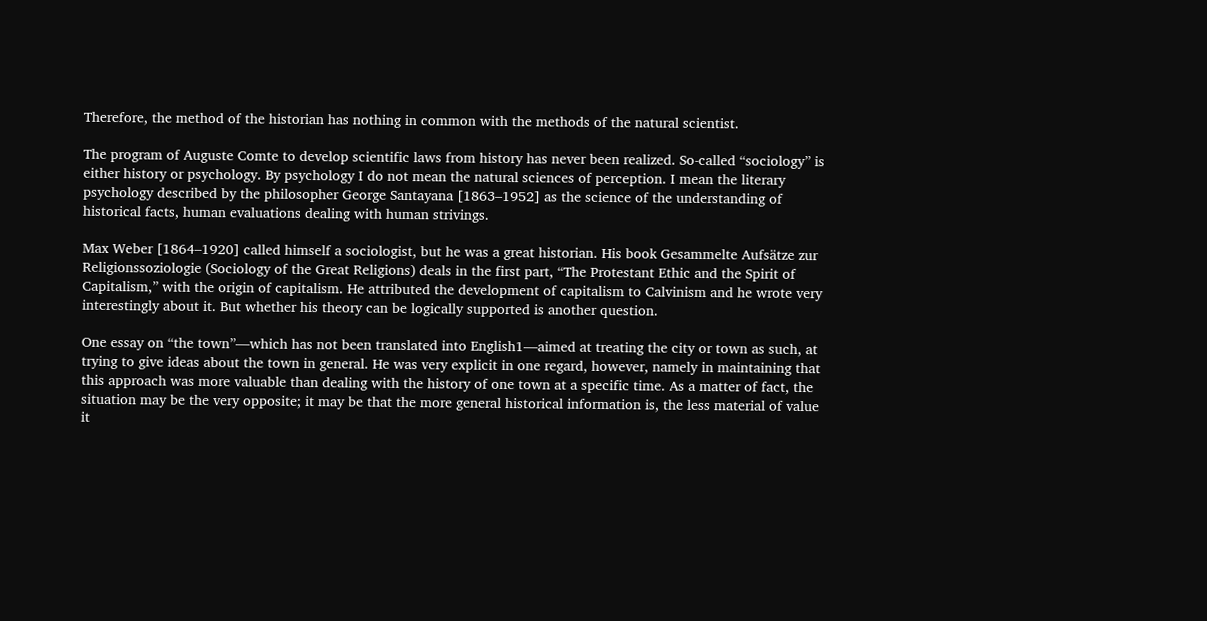Therefore, the method of the historian has nothing in common with the methods of the natural scientist.

The program of Auguste Comte to develop scientific laws from history has never been realized. So-called “sociology” is either history or psychology. By psychology I do not mean the natural sciences of perception. I mean the literary psychology described by the philosopher George Santayana [1863–1952] as the science of the understanding of historical facts, human evaluations dealing with human strivings.

Max Weber [1864–1920] called himself a sociologist, but he was a great historian. His book Gesammelte Aufsätze zur Religionssoziologie (Sociology of the Great Religions) deals in the first part, “The Protestant Ethic and the Spirit of Capitalism,” with the origin of capitalism. He attributed the development of capitalism to Calvinism and he wrote very interestingly about it. But whether his theory can be logically supported is another question.

One essay on “the town”—which has not been translated into English1—aimed at treating the city or town as such, at trying to give ideas about the town in general. He was very explicit in one regard, however, namely in maintaining that this approach was more valuable than dealing with the history of one town at a specific time. As a matter of fact, the situation may be the very opposite; it may be that the more general historical information is, the less material of value it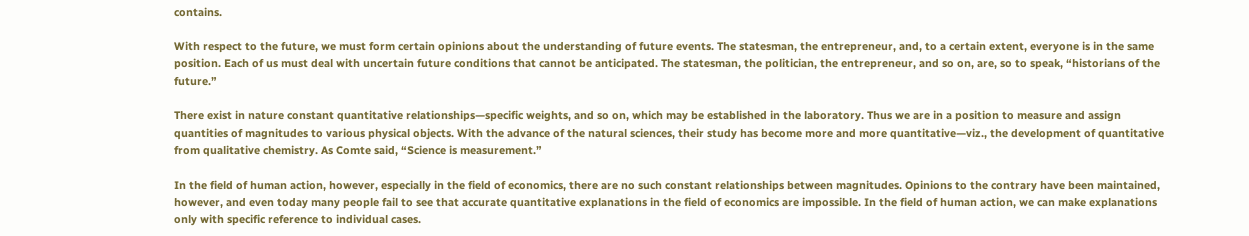contains.

With respect to the future, we must form certain opinions about the understanding of future events. The statesman, the entrepreneur, and, to a certain extent, everyone is in the same position. Each of us must deal with uncertain future conditions that cannot be anticipated. The statesman, the politician, the entrepreneur, and so on, are, so to speak, “historians of the future.”

There exist in nature constant quantitative relationships—specific weights, and so on, which may be established in the laboratory. Thus we are in a position to measure and assign quantities of magnitudes to various physical objects. With the advance of the natural sciences, their study has become more and more quantitative—viz., the development of quantitative from qualitative chemistry. As Comte said, “Science is measurement.”

In the field of human action, however, especially in the field of economics, there are no such constant relationships between magnitudes. Opinions to the contrary have been maintained, however, and even today many people fail to see that accurate quantitative explanations in the field of economics are impossible. In the field of human action, we can make explanations only with specific reference to individual cases.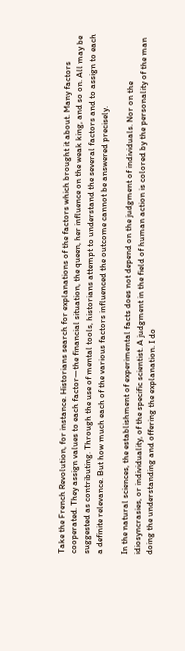Take the French Revolution, for instance. Historians search for explanations of the factors which brought it about. Many factors cooperated. They assign values to each factor—the financial situation, the queen, her influence on the weak king, and so on. All may be suggested as contributing. Through the use of mental tools, historians attempt to understand the several factors and to assign to each a definite relevance. But how much each of the various factors influenced the outcome cannot be answered precisely.

In the natural sciences, the establishment of experimental facts does not depend on the judgment of individuals. Nor on the idiosyncrasies, or individuality, of the specific scientist. A judgment in the field of human action is colored by the personality of the man doing the understanding and offering the explanation. I do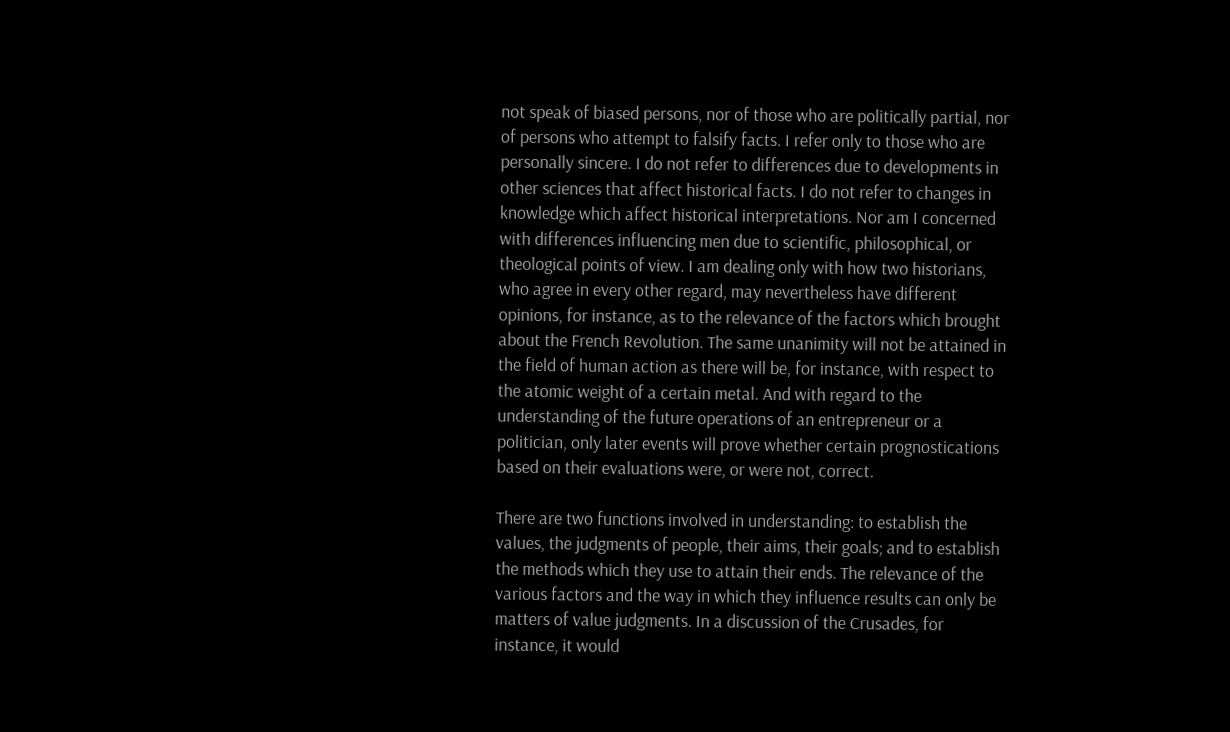not speak of biased persons, nor of those who are politically partial, nor of persons who attempt to falsify facts. I refer only to those who are personally sincere. I do not refer to differences due to developments in other sciences that affect historical facts. I do not refer to changes in knowledge which affect historical interpretations. Nor am I concerned with differences influencing men due to scientific, philosophical, or theological points of view. I am dealing only with how two historians, who agree in every other regard, may nevertheless have different opinions, for instance, as to the relevance of the factors which brought about the French Revolution. The same unanimity will not be attained in the field of human action as there will be, for instance, with respect to the atomic weight of a certain metal. And with regard to the understanding of the future operations of an entrepreneur or a politician, only later events will prove whether certain prognostications based on their evaluations were, or were not, correct.

There are two functions involved in understanding: to establish the values, the judgments of people, their aims, their goals; and to establish the methods which they use to attain their ends. The relevance of the various factors and the way in which they influence results can only be matters of value judgments. In a discussion of the Crusades, for instance, it would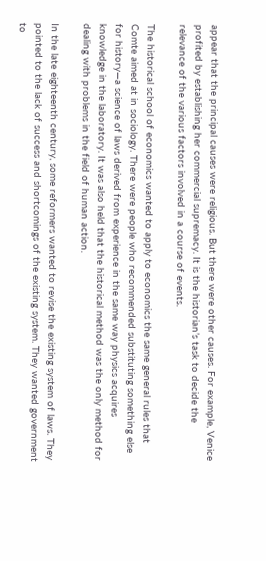appear that the principal causes were religious. But there were other causes. For example, Venice profited by establishing her commercial supremacy. It is the historian’s task to decide the relevance of the various factors involved in a course of events.

The historical school of economics wanted to apply to economics the same general rules that Comte aimed at in sociology. There were people who recommended substituting something else for history—a science of laws derived from experience in the same way physics acquires knowledge in the laboratory. It was also held that the historical method was the only method for dealing with problems in the field of human action.

In the late eighteenth century, some reformers wanted to revise the existing system of laws. They pointed to the lack of success and shortcomings of the existing system. They wanted government to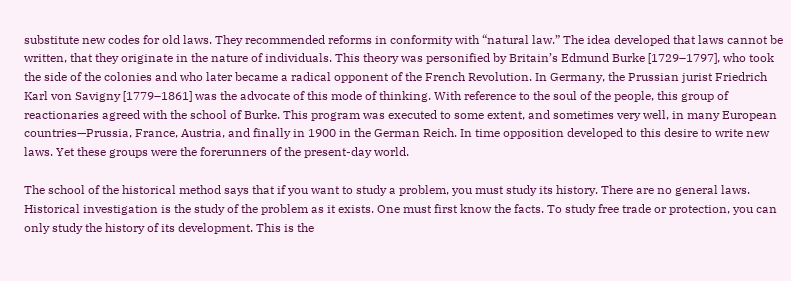substitute new codes for old laws. They recommended reforms in conformity with “natural law.” The idea developed that laws cannot be written, that they originate in the nature of individuals. This theory was personified by Britain’s Edmund Burke [1729–1797], who took the side of the colonies and who later became a radical opponent of the French Revolution. In Germany, the Prussian jurist Friedrich Karl von Savigny [1779–1861] was the advocate of this mode of thinking. With reference to the soul of the people, this group of reactionaries agreed with the school of Burke. This program was executed to some extent, and sometimes very well, in many European countries—Prussia, France, Austria, and finally in 1900 in the German Reich. In time opposition developed to this desire to write new laws. Yet these groups were the forerunners of the present-day world.

The school of the historical method says that if you want to study a problem, you must study its history. There are no general laws. Historical investigation is the study of the problem as it exists. One must first know the facts. To study free trade or protection, you can only study the history of its development. This is the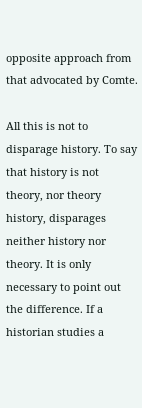opposite approach from that advocated by Comte.

All this is not to disparage history. To say that history is not theory, nor theory history, disparages neither history nor theory. It is only necessary to point out the difference. If a historian studies a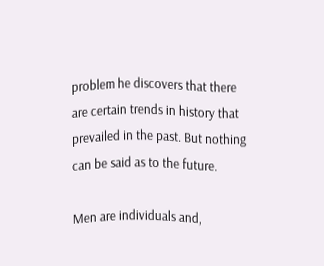problem he discovers that there are certain trends in history that prevailed in the past. But nothing can be said as to the future.

Men are individuals and,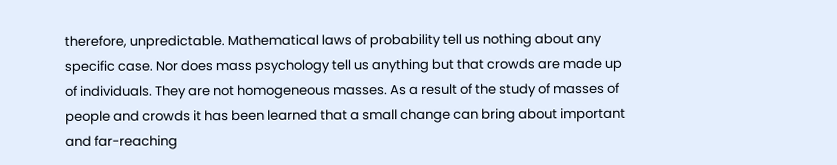therefore, unpredictable. Mathematical laws of probability tell us nothing about any specific case. Nor does mass psychology tell us anything but that crowds are made up of individuals. They are not homogeneous masses. As a result of the study of masses of people and crowds it has been learned that a small change can bring about important and far-reaching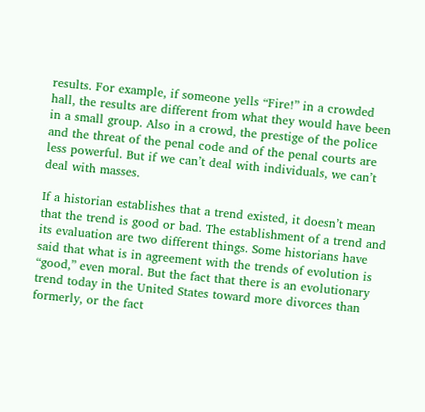results. For example, if someone yells “Fire!” in a crowded hall, the results are different from what they would have been in a small group. Also in a crowd, the prestige of the police and the threat of the penal code and of the penal courts are less powerful. But if we can’t deal with individuals, we can’t deal with masses.

If a historian establishes that a trend existed, it doesn’t mean that the trend is good or bad. The establishment of a trend and its evaluation are two different things. Some historians have said that what is in agreement with the trends of evolution is “good,” even moral. But the fact that there is an evolutionary trend today in the United States toward more divorces than formerly, or the fact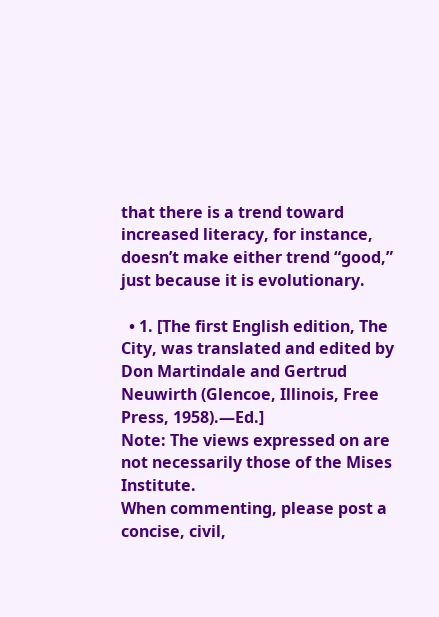that there is a trend toward increased literacy, for instance, doesn’t make either trend “good,” just because it is evolutionary.

  • 1. [The first English edition, The City, was translated and edited by Don Martindale and Gertrud Neuwirth (Glencoe, Illinois, Free Press, 1958).—Ed.]
Note: The views expressed on are not necessarily those of the Mises Institute.
When commenting, please post a concise, civil,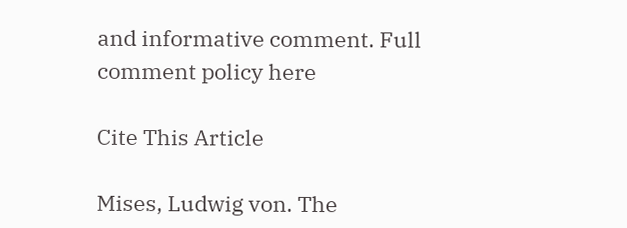and informative comment. Full comment policy here

Cite This Article

Mises, Ludwig von. The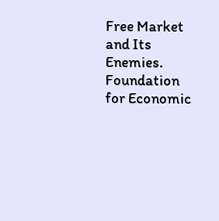Free Market and Its Enemies. Foundation for Economic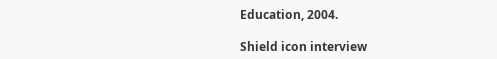Education, 2004.

Shield icon interview